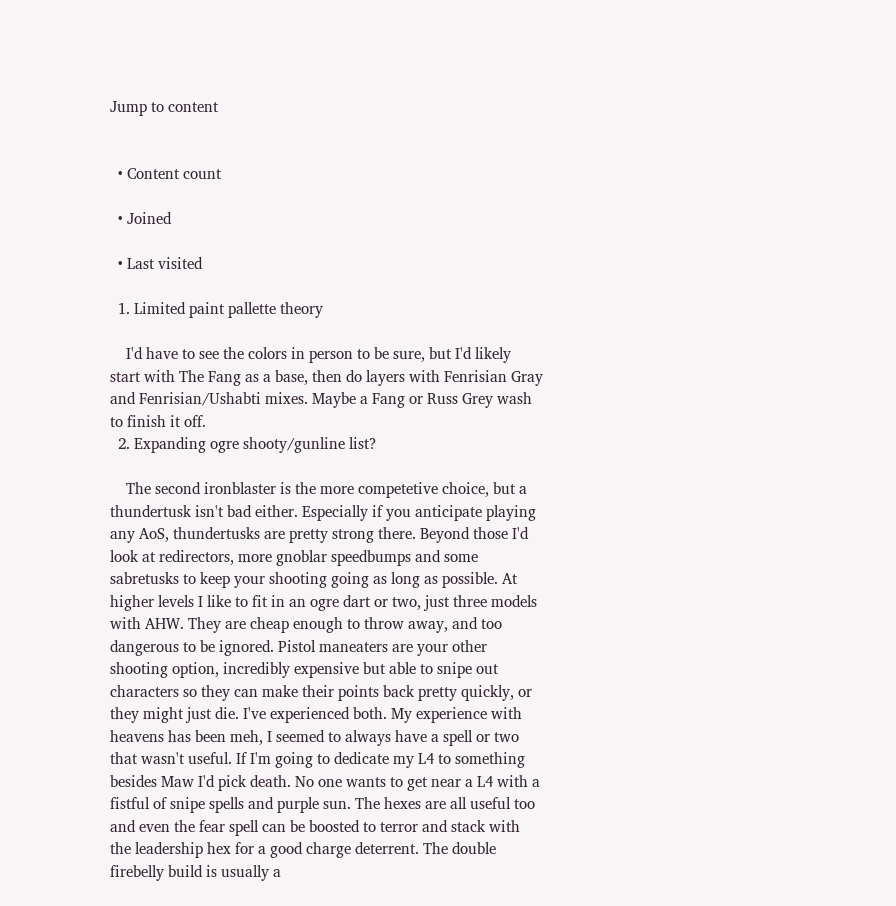Jump to content


  • Content count

  • Joined

  • Last visited

  1. Limited paint pallette theory

    I'd have to see the colors in person to be sure, but I'd likely start with The Fang as a base, then do layers with Fenrisian Gray and Fenrisian/Ushabti mixes. Maybe a Fang or Russ Grey wash to finish it off.
  2. Expanding ogre shooty/gunline list?

    The second ironblaster is the more competetive choice, but a thundertusk isn't bad either. Especially if you anticipate playing any AoS, thundertusks are pretty strong there. Beyond those I'd look at redirectors, more gnoblar speedbumps and some sabretusks to keep your shooting going as long as possible. At higher levels I like to fit in an ogre dart or two, just three models with AHW. They are cheap enough to throw away, and too dangerous to be ignored. Pistol maneaters are your other shooting option, incredibly expensive but able to snipe out characters so they can make their points back pretty quickly, or they might just die. I've experienced both. My experience with heavens has been meh, I seemed to always have a spell or two that wasn't useful. If I'm going to dedicate my L4 to something besides Maw I'd pick death. No one wants to get near a L4 with a fistful of snipe spells and purple sun. The hexes are all useful too and even the fear spell can be boosted to terror and stack with the leadership hex for a good charge deterrent. The double firebelly build is usually a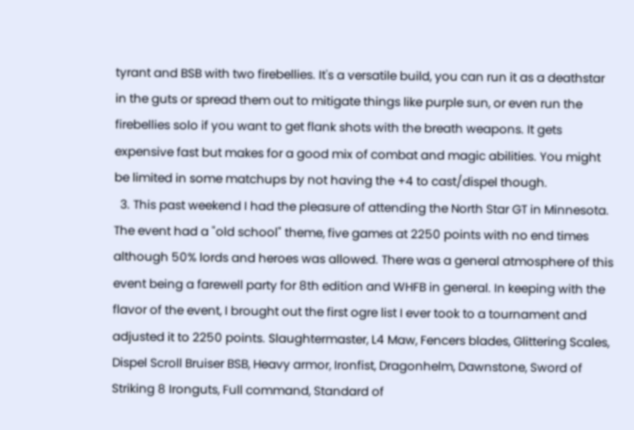tyrant and BSB with two firebellies. It's a versatile build, you can run it as a deathstar in the guts or spread them out to mitigate things like purple sun, or even run the firebellies solo if you want to get flank shots with the breath weapons. It gets expensive fast but makes for a good mix of combat and magic abilities. You might be limited in some matchups by not having the +4 to cast/dispel though.
  3. This past weekend I had the pleasure of attending the North Star GT in Minnesota. The event had a "old school" theme, five games at 2250 points with no end times although 50% lords and heroes was allowed. There was a general atmosphere of this event being a farewell party for 8th edition and WHFB in general. In keeping with the flavor of the event, I brought out the first ogre list I ever took to a tournament and adjusted it to 2250 points. Slaughtermaster, L4 Maw, Fencers blades, Glittering Scales, Dispel Scroll Bruiser BSB, Heavy armor, Ironfist, Dragonhelm, Dawnstone, Sword of Striking 8 Ironguts, Full command, Standard of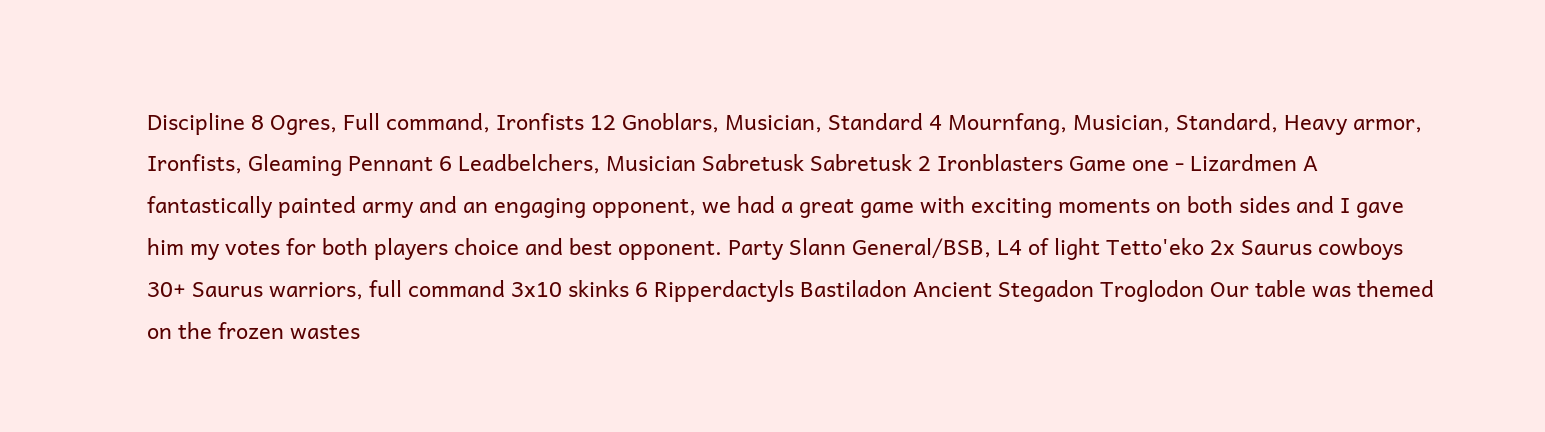Discipline 8 Ogres, Full command, Ironfists 12 Gnoblars, Musician, Standard 4 Mournfang, Musician, Standard, Heavy armor, Ironfists, Gleaming Pennant 6 Leadbelchers, Musician Sabretusk Sabretusk 2 Ironblasters Game one - Lizardmen A fantastically painted army and an engaging opponent, we had a great game with exciting moments on both sides and I gave him my votes for both players choice and best opponent. Party Slann General/BSB, L4 of light Tetto'eko 2x Saurus cowboys 30+ Saurus warriors, full command 3x10 skinks 6 Ripperdactyls Bastiladon Ancient Stegadon Troglodon Our table was themed on the frozen wastes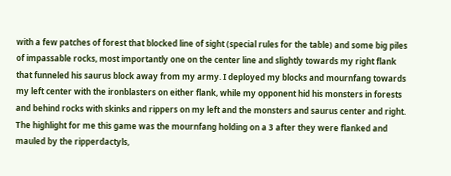with a few patches of forest that blocked line of sight (special rules for the table) and some big piles of impassable rocks, most importantly one on the center line and slightly towards my right flank that funneled his saurus block away from my army. I deployed my blocks and mournfang towards my left center with the ironblasters on either flank, while my opponent hid his monsters in forests and behind rocks with skinks and rippers on my left and the monsters and saurus center and right. The highlight for me this game was the mournfang holding on a 3 after they were flanked and mauled by the ripperdactyls,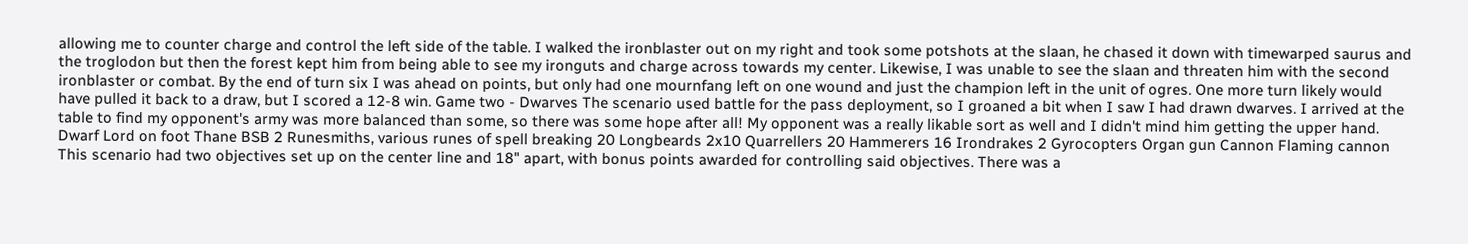allowing me to counter charge and control the left side of the table. I walked the ironblaster out on my right and took some potshots at the slaan, he chased it down with timewarped saurus and the troglodon but then the forest kept him from being able to see my ironguts and charge across towards my center. Likewise, I was unable to see the slaan and threaten him with the second ironblaster or combat. By the end of turn six I was ahead on points, but only had one mournfang left on one wound and just the champion left in the unit of ogres. One more turn likely would have pulled it back to a draw, but I scored a 12-8 win. Game two - Dwarves The scenario used battle for the pass deployment, so I groaned a bit when I saw I had drawn dwarves. I arrived at the table to find my opponent's army was more balanced than some, so there was some hope after all! My opponent was a really likable sort as well and I didn't mind him getting the upper hand. Dwarf Lord on foot Thane BSB 2 Runesmiths, various runes of spell breaking 20 Longbeards 2x10 Quarrellers 20 Hammerers 16 Irondrakes 2 Gyrocopters Organ gun Cannon Flaming cannon This scenario had two objectives set up on the center line and 18" apart, with bonus points awarded for controlling said objectives. There was a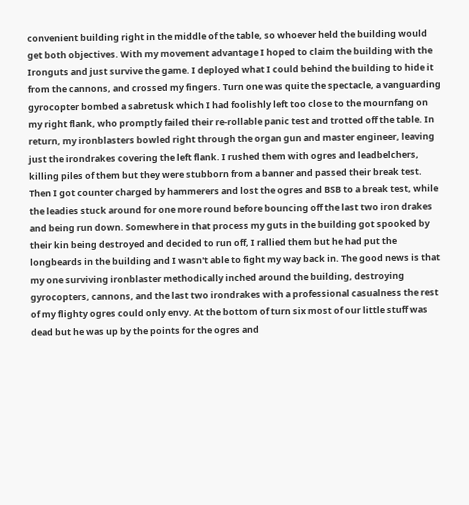convenient building right in the middle of the table, so whoever held the building would get both objectives. With my movement advantage I hoped to claim the building with the Ironguts and just survive the game. I deployed what I could behind the building to hide it from the cannons, and crossed my fingers. Turn one was quite the spectacle, a vanguarding gyrocopter bombed a sabretusk which I had foolishly left too close to the mournfang on my right flank, who promptly failed their re-rollable panic test and trotted off the table. In return, my ironblasters bowled right through the organ gun and master engineer, leaving just the irondrakes covering the left flank. I rushed them with ogres and leadbelchers, killing piles of them but they were stubborn from a banner and passed their break test. Then I got counter charged by hammerers and lost the ogres and BSB to a break test, while the leadies stuck around for one more round before bouncing off the last two iron drakes and being run down. Somewhere in that process my guts in the building got spooked by their kin being destroyed and decided to run off, I rallied them but he had put the longbeards in the building and I wasn't able to fight my way back in. The good news is that my one surviving ironblaster methodically inched around the building, destroying gyrocopters, cannons, and the last two irondrakes with a professional casualness the rest of my flighty ogres could only envy. At the bottom of turn six most of our little stuff was dead but he was up by the points for the ogres and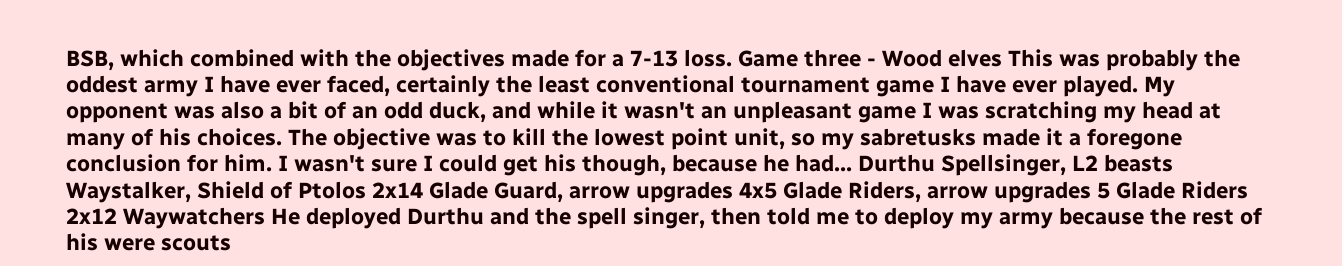BSB, which combined with the objectives made for a 7-13 loss. Game three - Wood elves This was probably the oddest army I have ever faced, certainly the least conventional tournament game I have ever played. My opponent was also a bit of an odd duck, and while it wasn't an unpleasant game I was scratching my head at many of his choices. The objective was to kill the lowest point unit, so my sabretusks made it a foregone conclusion for him. I wasn't sure I could get his though, because he had... Durthu Spellsinger, L2 beasts Waystalker, Shield of Ptolos 2x14 Glade Guard, arrow upgrades 4x5 Glade Riders, arrow upgrades 5 Glade Riders 2x12 Waywatchers He deployed Durthu and the spell singer, then told me to deploy my army because the rest of his were scouts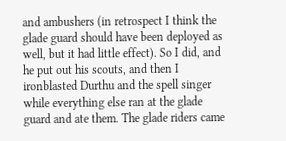and ambushers (in retrospect I think the glade guard should have been deployed as well, but it had little effect). So I did, and he put out his scouts, and then I ironblasted Durthu and the spell singer while everything else ran at the glade guard and ate them. The glade riders came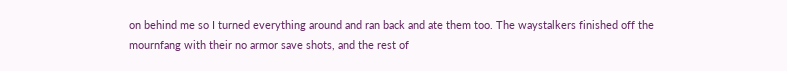on behind me so I turned everything around and ran back and ate them too. The waystalkers finished off the mournfang with their no armor save shots, and the rest of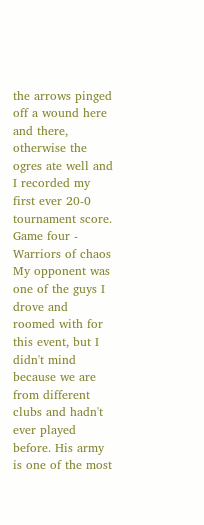the arrows pinged off a wound here and there, otherwise the ogres ate well and I recorded my first ever 20-0 tournament score. Game four - Warriors of chaos My opponent was one of the guys I drove and roomed with for this event, but I didn't mind because we are from different clubs and hadn't ever played before. His army is one of the most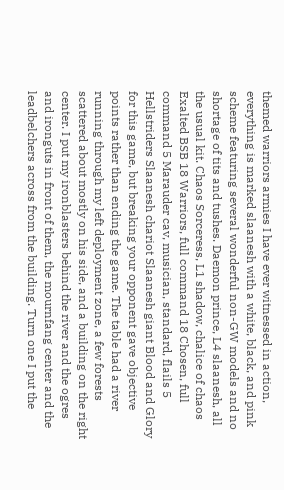themed warriors armies I have ever witnessed in action, everything is marked slaanesh with a white, black, and pink scheme featuring several wonderful non-GW models and no shortage of tits and tushes. Daemon prince, L4 slaanesh, all the usual kit. Chaos Sorceress, L1 shadow, chalice of chaos Exalted BSB 18 Warriors, full command 18 Chosen, full command 5 Marauder cav, musician, standard, flails 5 Hellstriders Slaanesh chariot Slaanesh giant Blood and Glory for this game, but breaking your opponent gave objective points rather than ending the game. The table had a river running through my left deployment zone, a few forests scattered about mostly on his side, and a building on the right center. I put my ironblasters behind the river and the ogres and ironguts in front of them, the mournfang center and the leadbelchers across from the building. Turn one I put the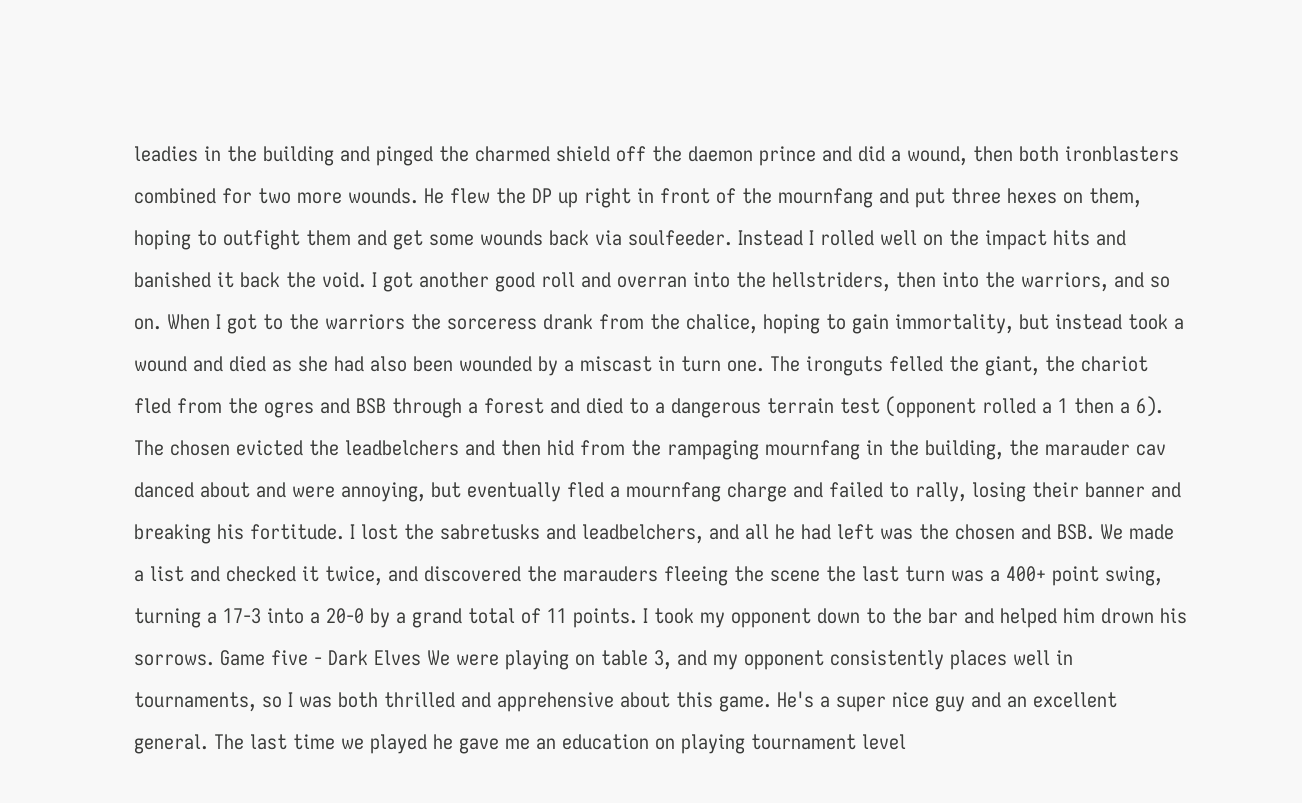leadies in the building and pinged the charmed shield off the daemon prince and did a wound, then both ironblasters combined for two more wounds. He flew the DP up right in front of the mournfang and put three hexes on them, hoping to outfight them and get some wounds back via soulfeeder. Instead I rolled well on the impact hits and banished it back the void. I got another good roll and overran into the hellstriders, then into the warriors, and so on. When I got to the warriors the sorceress drank from the chalice, hoping to gain immortality, but instead took a wound and died as she had also been wounded by a miscast in turn one. The ironguts felled the giant, the chariot fled from the ogres and BSB through a forest and died to a dangerous terrain test (opponent rolled a 1 then a 6). The chosen evicted the leadbelchers and then hid from the rampaging mournfang in the building, the marauder cav danced about and were annoying, but eventually fled a mournfang charge and failed to rally, losing their banner and breaking his fortitude. I lost the sabretusks and leadbelchers, and all he had left was the chosen and BSB. We made a list and checked it twice, and discovered the marauders fleeing the scene the last turn was a 400+ point swing, turning a 17-3 into a 20-0 by a grand total of 11 points. I took my opponent down to the bar and helped him drown his sorrows. Game five - Dark Elves We were playing on table 3, and my opponent consistently places well in tournaments, so I was both thrilled and apprehensive about this game. He's a super nice guy and an excellent general. The last time we played he gave me an education on playing tournament level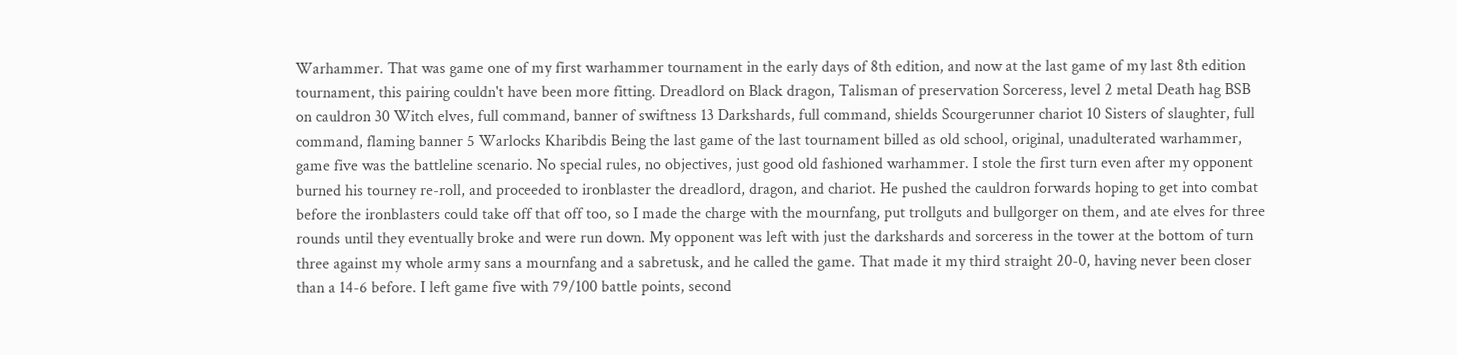Warhammer. That was game one of my first warhammer tournament in the early days of 8th edition, and now at the last game of my last 8th edition tournament, this pairing couldn't have been more fitting. Dreadlord on Black dragon, Talisman of preservation Sorceress, level 2 metal Death hag BSB on cauldron 30 Witch elves, full command, banner of swiftness 13 Darkshards, full command, shields Scourgerunner chariot 10 Sisters of slaughter, full command, flaming banner 5 Warlocks Kharibdis Being the last game of the last tournament billed as old school, original, unadulterated warhammer, game five was the battleline scenario. No special rules, no objectives, just good old fashioned warhammer. I stole the first turn even after my opponent burned his tourney re-roll, and proceeded to ironblaster the dreadlord, dragon, and chariot. He pushed the cauldron forwards hoping to get into combat before the ironblasters could take off that off too, so I made the charge with the mournfang, put trollguts and bullgorger on them, and ate elves for three rounds until they eventually broke and were run down. My opponent was left with just the darkshards and sorceress in the tower at the bottom of turn three against my whole army sans a mournfang and a sabretusk, and he called the game. That made it my third straight 20-0, having never been closer than a 14-6 before. I left game five with 79/100 battle points, second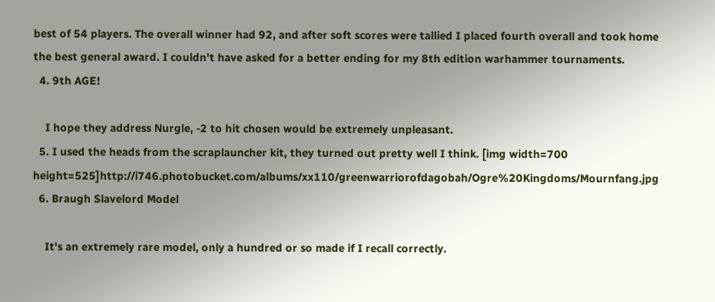best of 54 players. The overall winner had 92, and after soft scores were tallied I placed fourth overall and took home the best general award. I couldn't have asked for a better ending for my 8th edition warhammer tournaments.
  4. 9th AGE!

    I hope they address Nurgle, -2 to hit chosen would be extremely unpleasant.
  5. I used the heads from the scraplauncher kit, they turned out pretty well I think. [img width=700 height=525]http://i746.photobucket.com/albums/xx110/greenwarriorofdagobah/Ogre%20Kingdoms/Mournfang.jpg
  6. Braugh Slavelord Model

    It's an extremely rare model, only a hundred or so made if I recall correctly.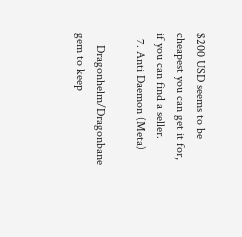$200 USD seems to be cheapest you can get it for, if you can find a seller.
  7. Anti Daemon (Meta)

    Dragonhelm/Dragonbane gem to keep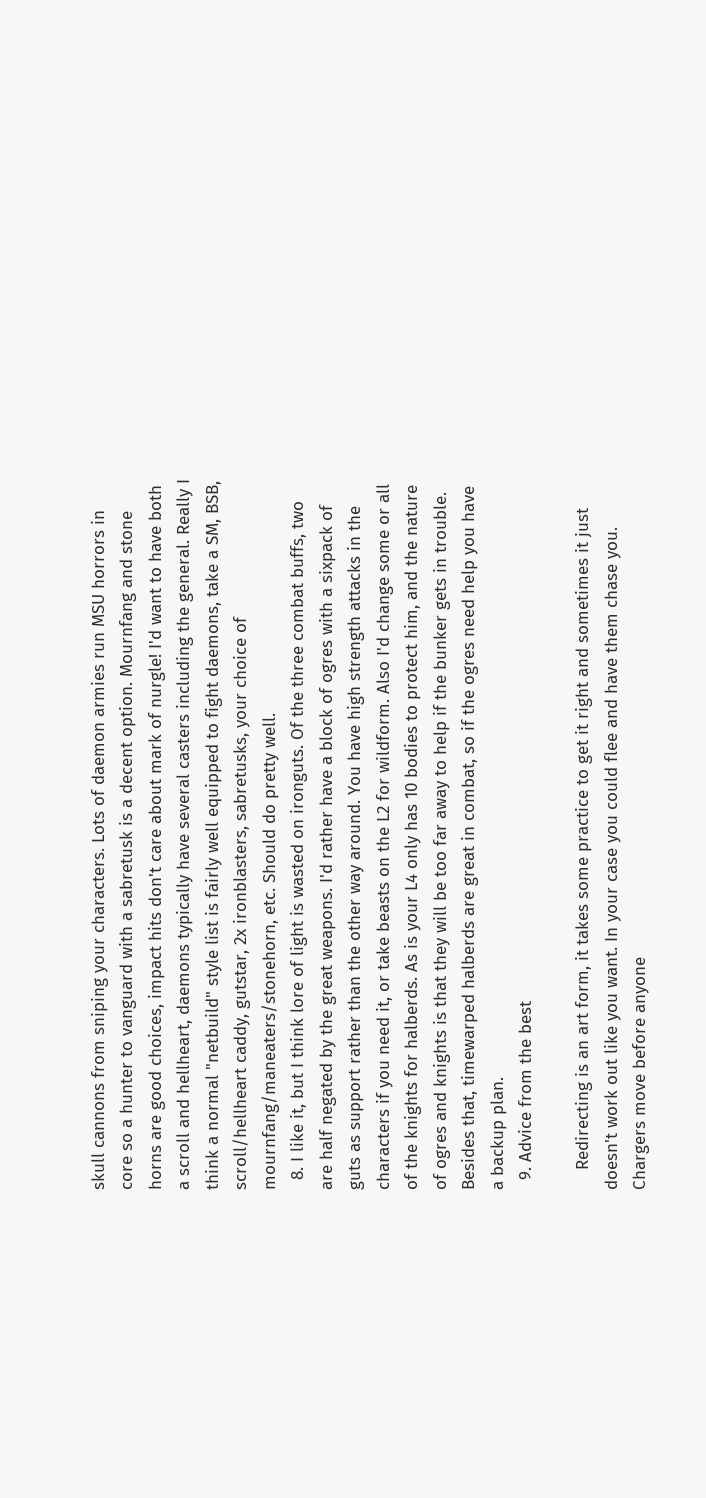skull cannons from sniping your characters. Lots of daemon armies run MSU horrors in core so a hunter to vanguard with a sabretusk is a decent option. Mournfang and stone horns are good choices, impact hits don't care about mark of nurgle! I'd want to have both a scroll and hellheart, daemons typically have several casters including the general. Really I think a normal "netbuild" style list is fairly well equipped to fight daemons, take a SM, BSB, scroll/hellheart caddy, gutstar, 2x ironblasters, sabretusks, your choice of mournfang/maneaters/stonehorn, etc. Should do pretty well.
  8. I like it, but I think lore of light is wasted on ironguts. Of the three combat buffs, two are half negated by the great weapons. I'd rather have a block of ogres with a sixpack of guts as support rather than the other way around. You have high strength attacks in the characters if you need it, or take beasts on the L2 for wildform. Also I'd change some or all of the knights for halberds. As is your L4 only has 10 bodies to protect him, and the nature of ogres and knights is that they will be too far away to help if the bunker gets in trouble. Besides that, timewarped halberds are great in combat, so if the ogres need help you have a backup plan.
  9. Advice from the best

    Redirecting is an art form, it takes some practice to get it right and sometimes it just doesn't work out like you want. In your case you could flee and have them chase you. Chargers move before anyone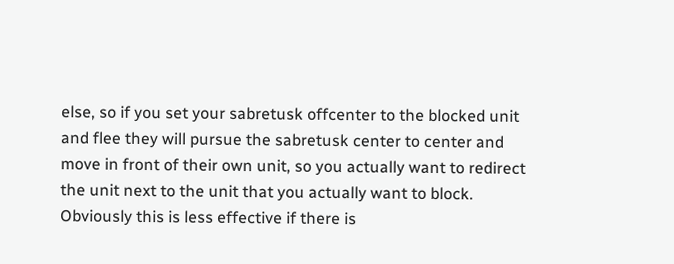else, so if you set your sabretusk offcenter to the blocked unit and flee they will pursue the sabretusk center to center and move in front of their own unit, so you actually want to redirect the unit next to the unit that you actually want to block. Obviously this is less effective if there is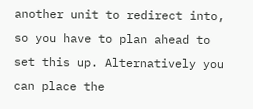another unit to redirect into, so you have to plan ahead to set this up. Alternatively you can place the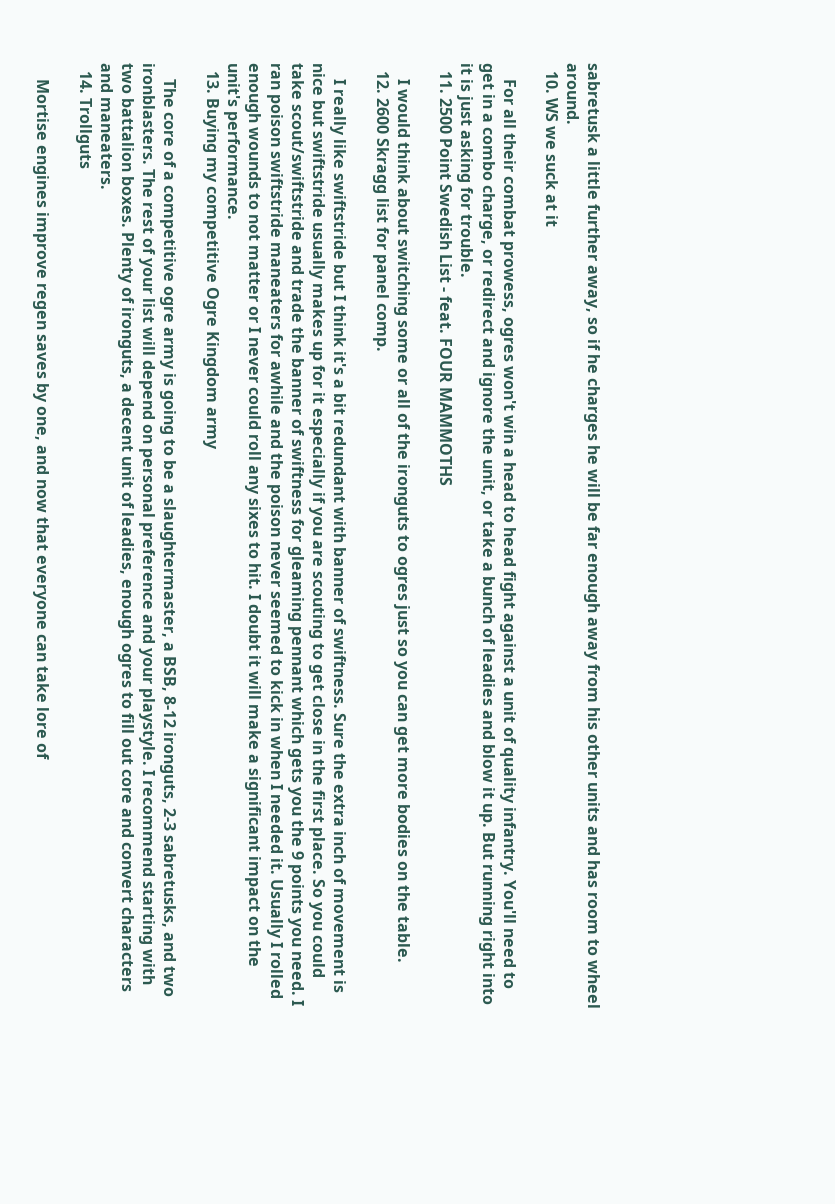sabretusk a little further away, so if he charges he will be far enough away from his other units and has room to wheel around.
  10. WS we suck at it

    For all their combat prowess, ogres won't win a head to head fight against a unit of quality infantry. You'll need to get in a combo charge, or redirect and ignore the unit, or take a bunch of leadies and blow it up. But running right into it is just asking for trouble.
  11. 2500 Point Swedish List - feat. FOUR MAMMOTHS

    I would think about switching some or all of the ironguts to ogres just so you can get more bodies on the table.
  12. 2600 Skragg list for panel comp.

    I really like swiftstride but I think it's a bit redundant with banner of swiftness. Sure the extra inch of movement is nice but swiftstride usually makes up for it especially if you are scouting to get close in the first place. So you could take scout/swiftstride and trade the banner of swiftness for gleaming pennant which gets you the 9 points you need. I ran poison swiftstride maneaters for awhile and the poison never seemed to kick in when I needed it. Usually I rolled enough wounds to not matter or I never could roll any sixes to hit. I doubt it will make a significant impact on the unit's performance.
  13. Buying my competitive Ogre Kingdom army

    The core of a competitive ogre army is going to be a slaughtermaster, a BSB, 8-12 ironguts, 2-3 sabretusks, and two ironblasters. The rest of your list will depend on personal preference and your playstyle. I recommend starting with two battalion boxes. Plenty of ironguts, a decent unit of leadies, enough ogres to fill out core and convert characters and maneaters.
  14. Trollguts

    Mortise engines improve regen saves by one, and now that everyone can take lore of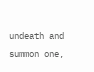undeath and summon one,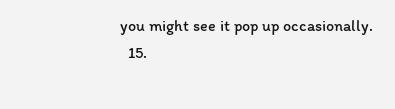you might see it pop up occasionally.
  15.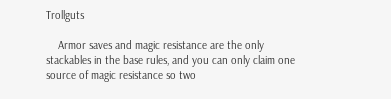Trollguts

    Armor saves and magic resistance are the only stackables in the base rules, and you can only claim one source of magic resistance so two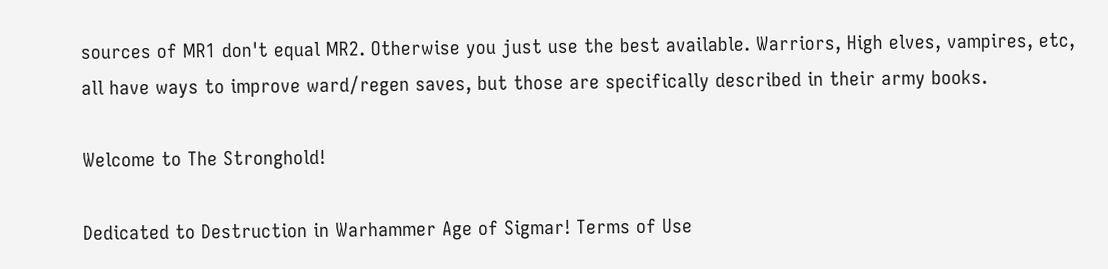sources of MR1 don't equal MR2. Otherwise you just use the best available. Warriors, High elves, vampires, etc, all have ways to improve ward/regen saves, but those are specifically described in their army books.

Welcome to The Stronghold!

Dedicated to Destruction in Warhammer Age of Sigmar! Terms of Use